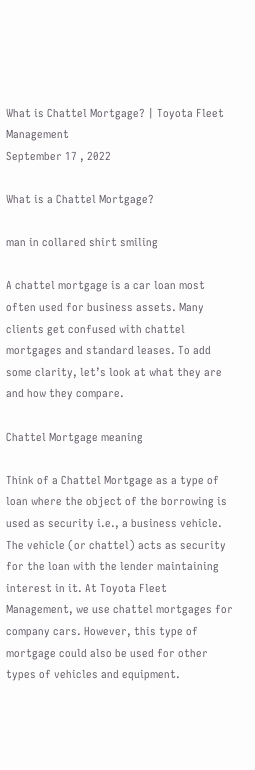What is Chattel Mortgage? | Toyota Fleet Management
September 17 , 2022

What is a Chattel Mortgage?

man in collared shirt smiling

A chattel mortgage is a car loan most often used for business assets. Many clients get confused with chattel mortgages and standard leases. To add some clarity, let’s look at what they are and how they compare.

Chattel Mortgage meaning

Think of a Chattel Mortgage as a type of loan where the object of the borrowing is used as security i.e., a business vehicle. The vehicle (or chattel) acts as security for the loan with the lender maintaining interest in it. At Toyota Fleet Management, we use chattel mortgages for company cars. However, this type of mortgage could also be used for other types of vehicles and equipment.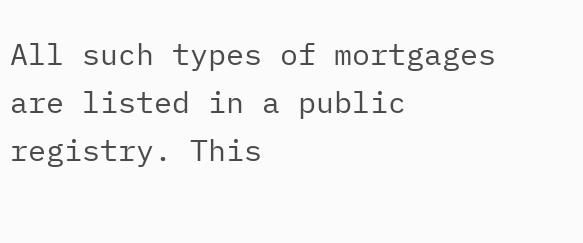All such types of mortgages are listed in a public registry. This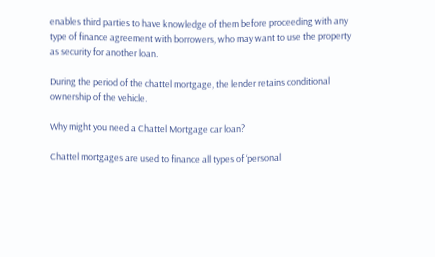enables third parties to have knowledge of them before proceeding with any type of finance agreement with borrowers, who may want to use the property as security for another loan.

During the period of the chattel mortgage, the lender retains conditional ownership of the vehicle.

Why might you need a Chattel Mortgage car loan?

Chattel mortgages are used to finance all types of ‘personal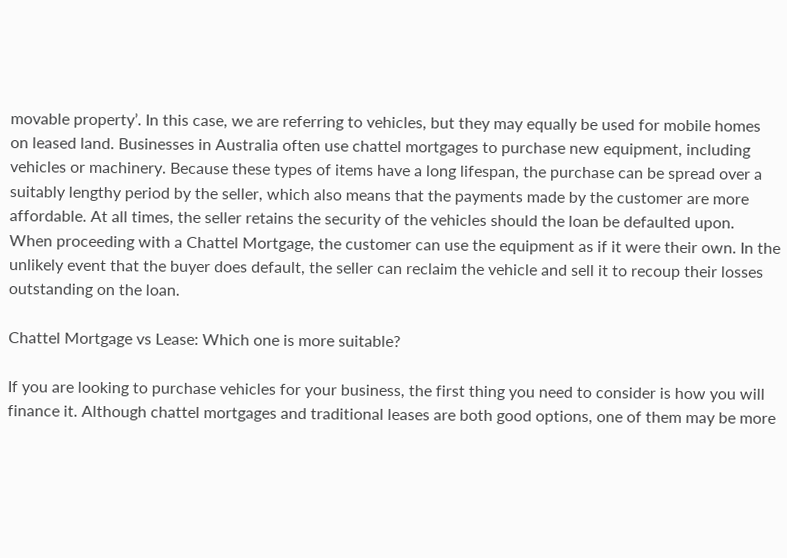movable property’. In this case, we are referring to vehicles, but they may equally be used for mobile homes on leased land. Businesses in Australia often use chattel mortgages to purchase new equipment, including vehicles or machinery. Because these types of items have a long lifespan, the purchase can be spread over a suitably lengthy period by the seller, which also means that the payments made by the customer are more affordable. At all times, the seller retains the security of the vehicles should the loan be defaulted upon. When proceeding with a Chattel Mortgage, the customer can use the equipment as if it were their own. In the unlikely event that the buyer does default, the seller can reclaim the vehicle and sell it to recoup their losses outstanding on the loan.

Chattel Mortgage vs Lease: Which one is more suitable?

If you are looking to purchase vehicles for your business, the first thing you need to consider is how you will finance it. Although chattel mortgages and traditional leases are both good options, one of them may be more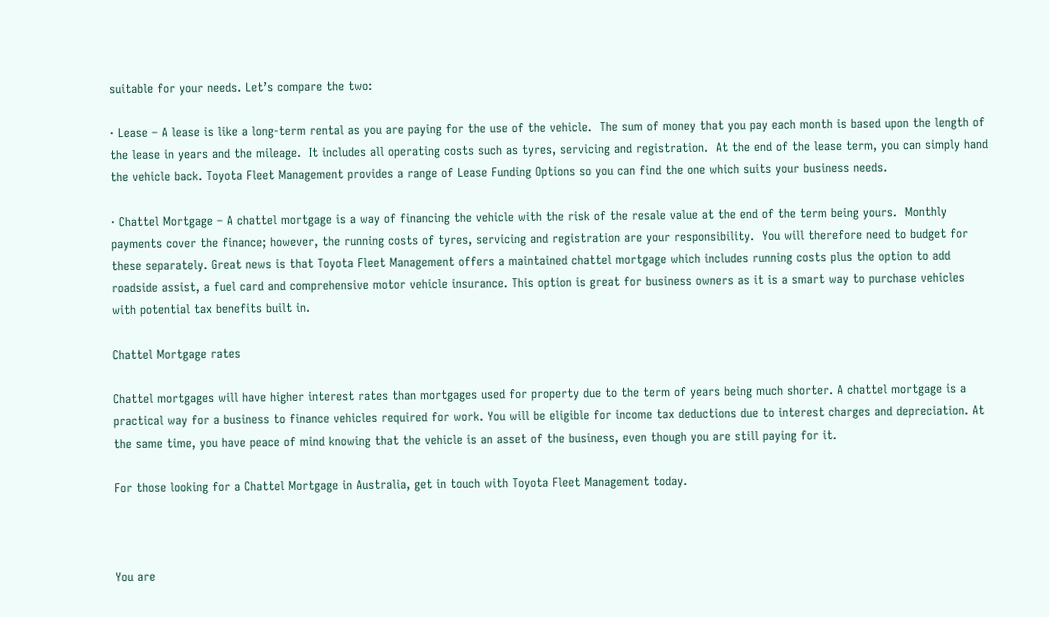suitable for your needs. Let’s compare the two:

· Lease – A lease is like a long-term rental as you are paying for the use of the vehicle.  The sum of money that you pay each month is based upon the length of the lease in years and the mileage.  It includes all operating costs such as tyres, servicing and registration.  At the end of the lease term, you can simply hand the vehicle back. Toyota Fleet Management provides a range of Lease Funding Options so you can find the one which suits your business needs.

· Chattel Mortgage – A chattel mortgage is a way of financing the vehicle with the risk of the resale value at the end of the term being yours.  Monthly payments cover the finance; however, the running costs of tyres, servicing and registration are your responsibility.  You will therefore need to budget for these separately. Great news is that Toyota Fleet Management offers a maintained chattel mortgage which includes running costs plus the option to add roadside assist, a fuel card and comprehensive motor vehicle insurance. This option is great for business owners as it is a smart way to purchase vehicles with potential tax benefits built in.

Chattel Mortgage rates

Chattel mortgages will have higher interest rates than mortgages used for property due to the term of years being much shorter. A chattel mortgage is a practical way for a business to finance vehicles required for work. You will be eligible for income tax deductions due to interest charges and depreciation. At the same time, you have peace of mind knowing that the vehicle is an asset of the business, even though you are still paying for it.

For those looking for a Chattel Mortgage in Australia, get in touch with Toyota Fleet Management today.



You are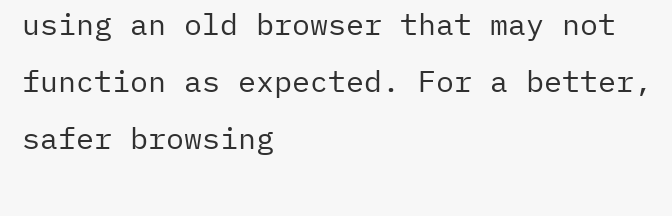using an old browser that may not function as expected. For a better, safer browsing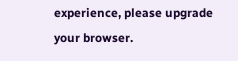experience, please upgrade your browser.